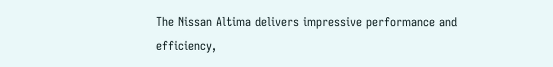The Nissan Altima delivers impressive performance and efficiency,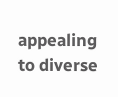appealing to diverse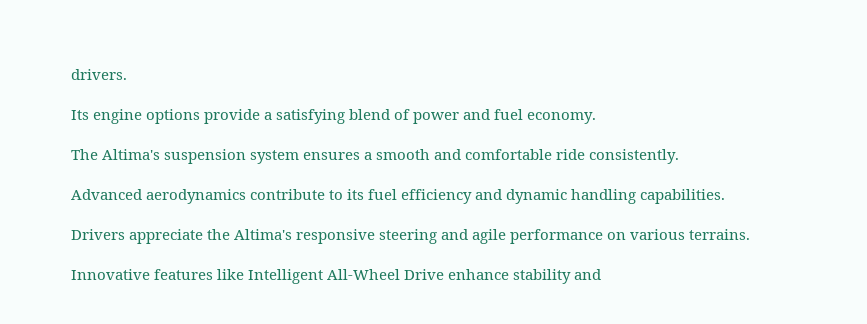drivers.

Its engine options provide a satisfying blend of power and fuel economy.

The Altima's suspension system ensures a smooth and comfortable ride consistently.

Advanced aerodynamics contribute to its fuel efficiency and dynamic handling capabilities.

Drivers appreciate the Altima's responsive steering and agile performance on various terrains.

Innovative features like Intelligent All-Wheel Drive enhance stability and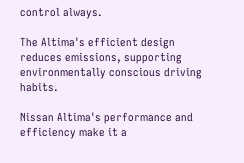control always.

The Altima's efficient design reduces emissions, supporting environmentally conscious driving habits.

Nissan Altima's performance and efficiency make it a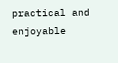practical and enjoyable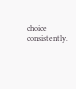choice consistently.